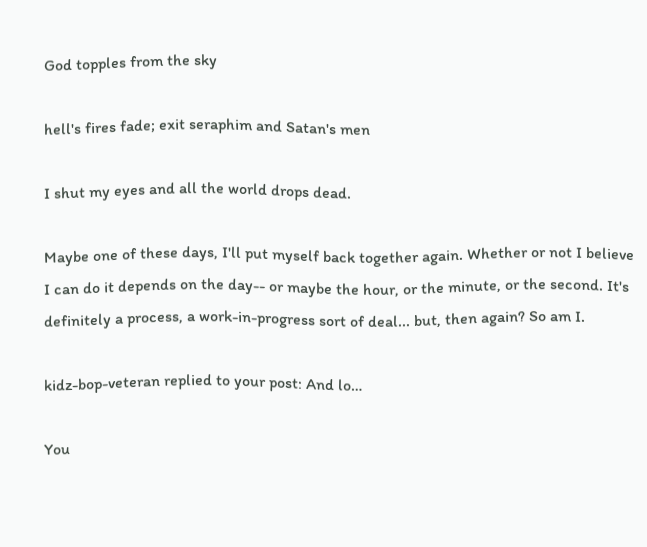God topples from the sky

hell's fires fade; exit seraphim and Satan's men

I shut my eyes and all the world drops dead.

Maybe one of these days, I'll put myself back together again. Whether or not I believe I can do it depends on the day-- or maybe the hour, or the minute, or the second. It's definitely a process, a work-in-progress sort of deal... but, then again? So am I.

kidz-bop-veteran replied to your post: And lo…

You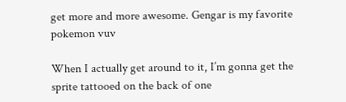get more and more awesome. Gengar is my favorite pokemon vuv

When I actually get around to it, I’m gonna get the sprite tattooed on the back of one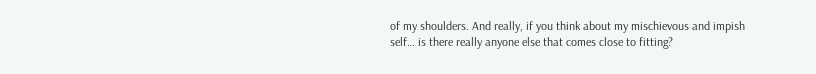of my shoulders. And really, if you think about my mischievous and impish self… is there really anyone else that comes close to fitting?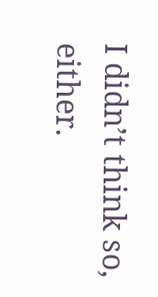I didn’t think so, either.